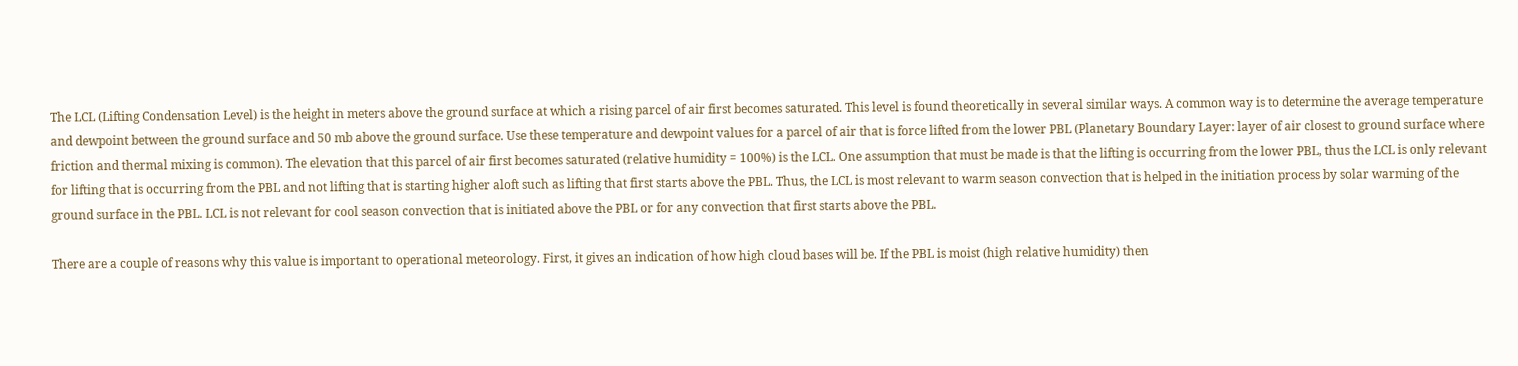The LCL (Lifting Condensation Level) is the height in meters above the ground surface at which a rising parcel of air first becomes saturated. This level is found theoretically in several similar ways. A common way is to determine the average temperature and dewpoint between the ground surface and 50 mb above the ground surface. Use these temperature and dewpoint values for a parcel of air that is force lifted from the lower PBL (Planetary Boundary Layer: layer of air closest to ground surface where friction and thermal mixing is common). The elevation that this parcel of air first becomes saturated (relative humidity = 100%) is the LCL. One assumption that must be made is that the lifting is occurring from the lower PBL, thus the LCL is only relevant for lifting that is occurring from the PBL and not lifting that is starting higher aloft such as lifting that first starts above the PBL. Thus, the LCL is most relevant to warm season convection that is helped in the initiation process by solar warming of the ground surface in the PBL. LCL is not relevant for cool season convection that is initiated above the PBL or for any convection that first starts above the PBL.

There are a couple of reasons why this value is important to operational meteorology. First, it gives an indication of how high cloud bases will be. If the PBL is moist (high relative humidity) then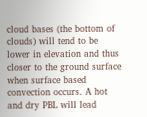cloud bases (the bottom of clouds) will tend to be lower in elevation and thus closer to the ground surface when surface based convection occurs. A hot and dry PBL will lead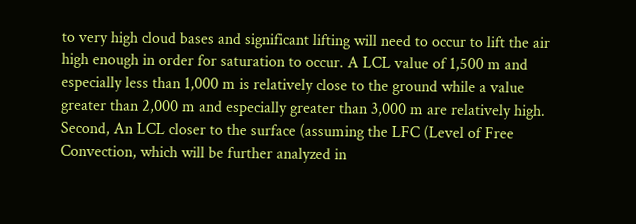to very high cloud bases and significant lifting will need to occur to lift the air high enough in order for saturation to occur. A LCL value of 1,500 m and especially less than 1,000 m is relatively close to the ground while a value greater than 2,000 m and especially greater than 3,000 m are relatively high. Second, An LCL closer to the surface (assuming the LFC (Level of Free Convection, which will be further analyzed in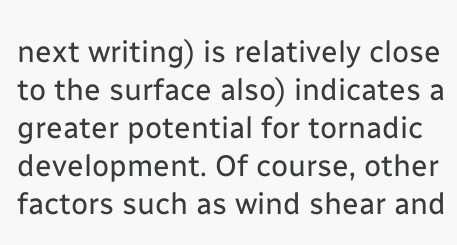next writing) is relatively close to the surface also) indicates a greater potential for tornadic development. Of course, other factors such as wind shear and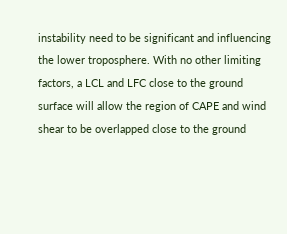instability need to be significant and influencing the lower troposphere. With no other limiting factors, a LCL and LFC close to the ground surface will allow the region of CAPE and wind shear to be overlapped close to the ground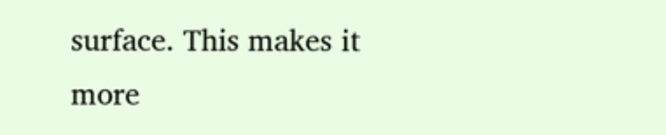surface. This makes it more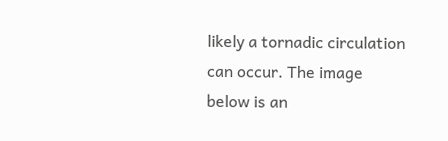likely a tornadic circulation can occur. The image below is an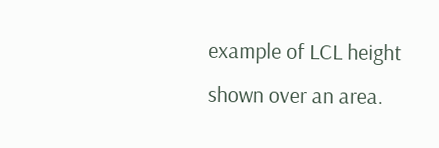example of LCL height shown over an area.